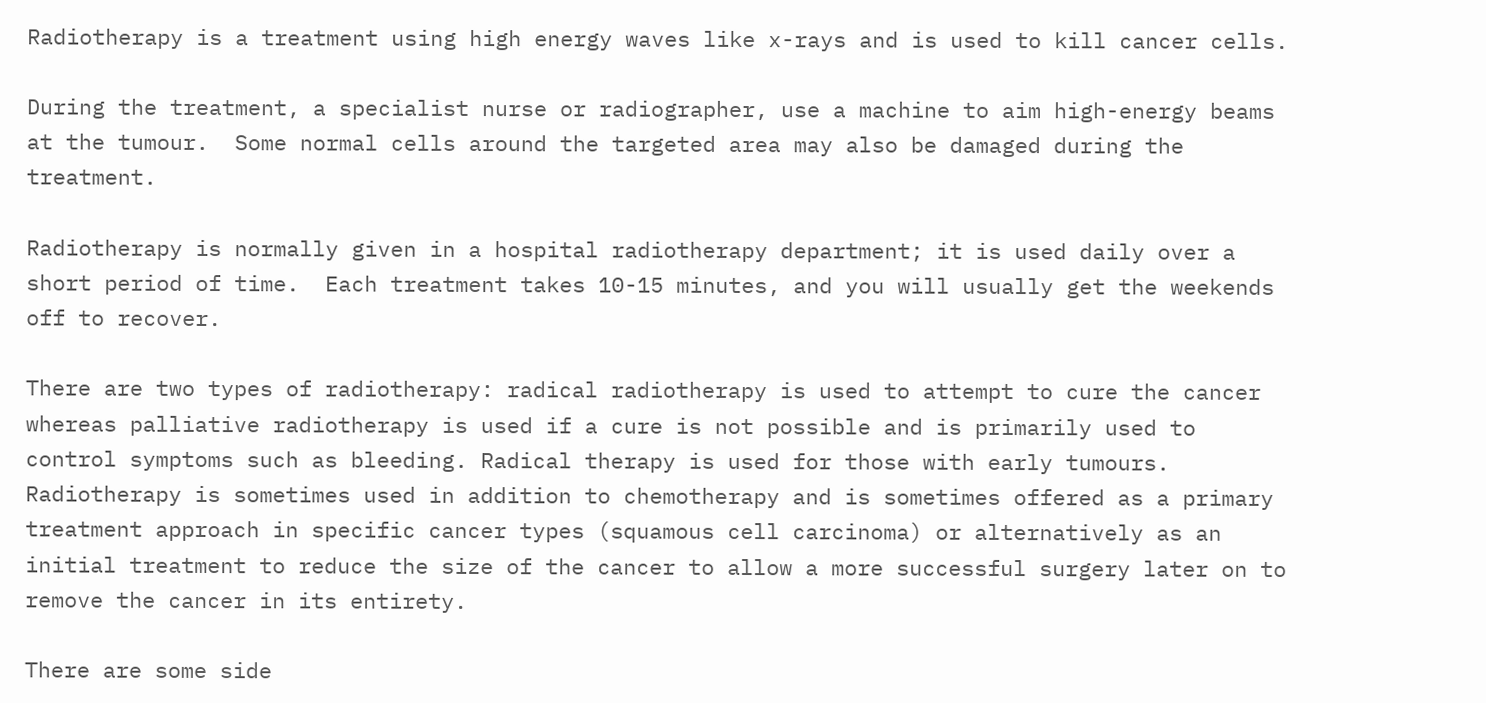Radiotherapy is a treatment using high energy waves like x-rays and is used to kill cancer cells.

During the treatment, a specialist nurse or radiographer, use a machine to aim high-energy beams at the tumour.  Some normal cells around the targeted area may also be damaged during the treatment.

Radiotherapy is normally given in a hospital radiotherapy department; it is used daily over a short period of time.  Each treatment takes 10-15 minutes, and you will usually get the weekends off to recover.

There are two types of radiotherapy: radical radiotherapy is used to attempt to cure the cancer whereas palliative radiotherapy is used if a cure is not possible and is primarily used to control symptoms such as bleeding. Radical therapy is used for those with early tumours.  Radiotherapy is sometimes used in addition to chemotherapy and is sometimes offered as a primary treatment approach in specific cancer types (squamous cell carcinoma) or alternatively as an initial treatment to reduce the size of the cancer to allow a more successful surgery later on to remove the cancer in its entirety.

There are some side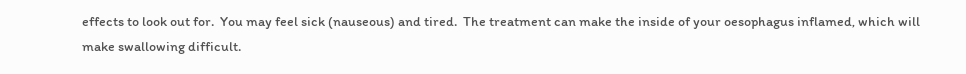effects to look out for.  You may feel sick (nauseous) and tired.  The treatment can make the inside of your oesophagus inflamed, which will make swallowing difficult.